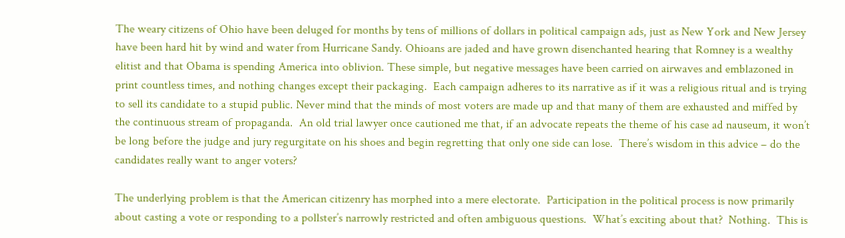The weary citizens of Ohio have been deluged for months by tens of millions of dollars in political campaign ads, just as New York and New Jersey have been hard hit by wind and water from Hurricane Sandy. Ohioans are jaded and have grown disenchanted hearing that Romney is a wealthy elitist and that Obama is spending America into oblivion. These simple, but negative messages have been carried on airwaves and emblazoned in print countless times, and nothing changes except their packaging.  Each campaign adheres to its narrative as if it was a religious ritual and is trying to sell its candidate to a stupid public. Never mind that the minds of most voters are made up and that many of them are exhausted and miffed by the continuous stream of propaganda.  An old trial lawyer once cautioned me that, if an advocate repeats the theme of his case ad nauseum, it won’t be long before the judge and jury regurgitate on his shoes and begin regretting that only one side can lose.  There’s wisdom in this advice – do the candidates really want to anger voters?

The underlying problem is that the American citizenry has morphed into a mere electorate.  Participation in the political process is now primarily about casting a vote or responding to a pollster’s narrowly restricted and often ambiguous questions.  What’s exciting about that?  Nothing.  This is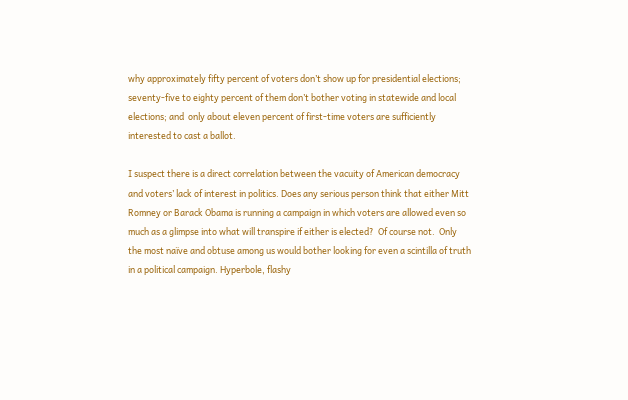why approximately fifty percent of voters don’t show up for presidential elections; seventy-five to eighty percent of them don’t bother voting in statewide and local elections; and  only about eleven percent of first-time voters are sufficiently interested to cast a ballot.

I suspect there is a direct correlation between the vacuity of American democracy and voters’ lack of interest in politics. Does any serious person think that either Mitt Romney or Barack Obama is running a campaign in which voters are allowed even so much as a glimpse into what will transpire if either is elected?  Of course not.  Only the most naïve and obtuse among us would bother looking for even a scintilla of truth in a political campaign. Hyperbole, flashy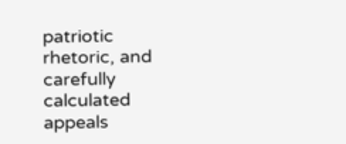patriotic rhetoric, and carefully calculated appeals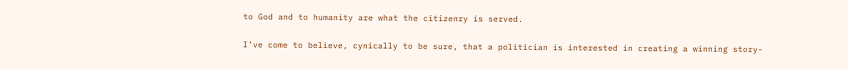to God and to humanity are what the citizenry is served.

I’ve come to believe, cynically to be sure, that a politician is interested in creating a winning story-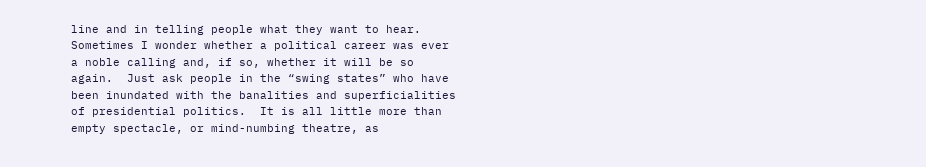line and in telling people what they want to hear.  Sometimes I wonder whether a political career was ever a noble calling and, if so, whether it will be so again.  Just ask people in the “swing states” who have been inundated with the banalities and superficialities of presidential politics.  It is all little more than empty spectacle, or mind-numbing theatre, as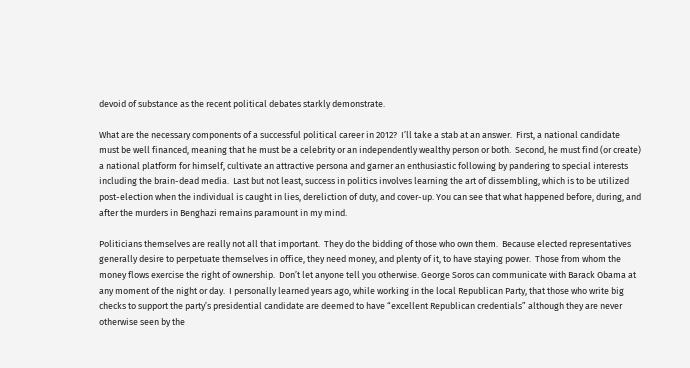devoid of substance as the recent political debates starkly demonstrate.

What are the necessary components of a successful political career in 2012?  I’ll take a stab at an answer.  First, a national candidate must be well financed, meaning that he must be a celebrity or an independently wealthy person or both.  Second, he must find (or create) a national platform for himself, cultivate an attractive persona and garner an enthusiastic following by pandering to special interests including the brain-dead media.  Last but not least, success in politics involves learning the art of dissembling, which is to be utilized post-election when the individual is caught in lies, dereliction of duty, and cover-up. You can see that what happened before, during, and after the murders in Benghazi remains paramount in my mind.

Politicians themselves are really not all that important.  They do the bidding of those who own them.  Because elected representatives generally desire to perpetuate themselves in office, they need money, and plenty of it, to have staying power.  Those from whom the money flows exercise the right of ownership.  Don’t let anyone tell you otherwise. George Soros can communicate with Barack Obama at any moment of the night or day.  I personally learned years ago, while working in the local Republican Party, that those who write big checks to support the party’s presidential candidate are deemed to have “excellent Republican credentials” although they are never otherwise seen by the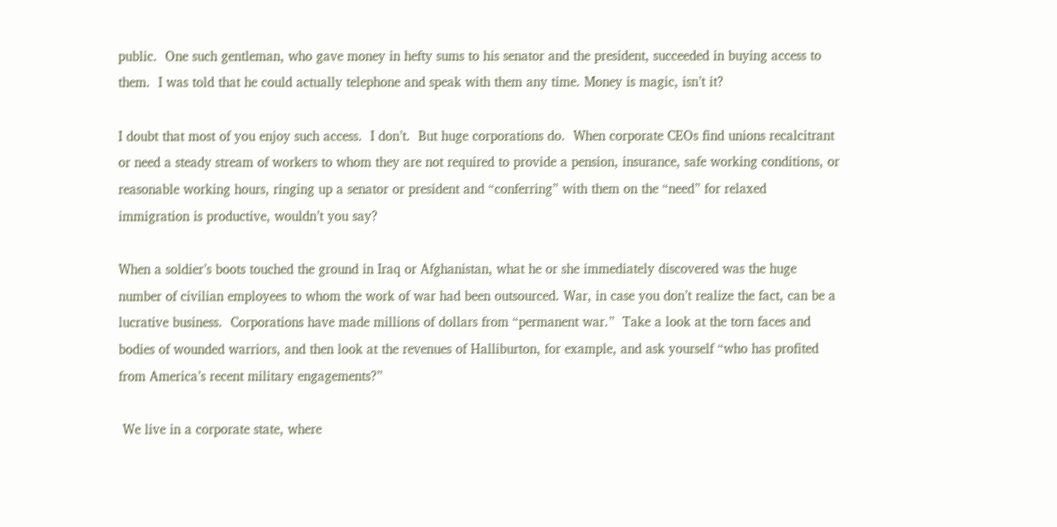public.  One such gentleman, who gave money in hefty sums to his senator and the president, succeeded in buying access to them.  I was told that he could actually telephone and speak with them any time. Money is magic, isn’t it?

I doubt that most of you enjoy such access.  I don’t.  But huge corporations do.  When corporate CEOs find unions recalcitrant or need a steady stream of workers to whom they are not required to provide a pension, insurance, safe working conditions, or reasonable working hours, ringing up a senator or president and “conferring” with them on the “need” for relaxed immigration is productive, wouldn’t you say?

When a soldier’s boots touched the ground in Iraq or Afghanistan, what he or she immediately discovered was the huge number of civilian employees to whom the work of war had been outsourced. War, in case you don’t realize the fact, can be a lucrative business.  Corporations have made millions of dollars from “permanent war.”  Take a look at the torn faces and bodies of wounded warriors, and then look at the revenues of Halliburton, for example, and ask yourself “who has profited from America’s recent military engagements?”

 We live in a corporate state, where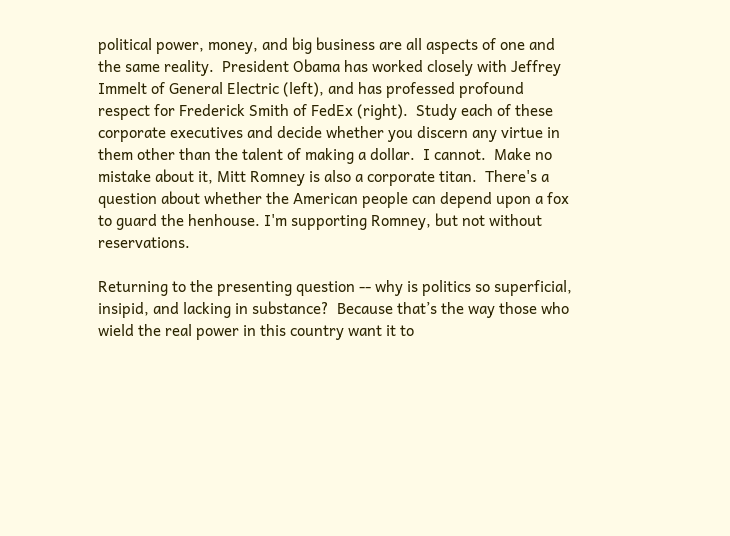political power, money, and big business are all aspects of one and the same reality.  President Obama has worked closely with Jeffrey Immelt of General Electric (left), and has professed profound respect for Frederick Smith of FedEx (right).  Study each of these corporate executives and decide whether you discern any virtue in them other than the talent of making a dollar.  I cannot.  Make no mistake about it, Mitt Romney is also a corporate titan.  There's a question about whether the American people can depend upon a fox to guard the henhouse. I'm supporting Romney, but not without reservations.

Returning to the presenting question -- why is politics so superficial, insipid, and lacking in substance?  Because that’s the way those who wield the real power in this country want it to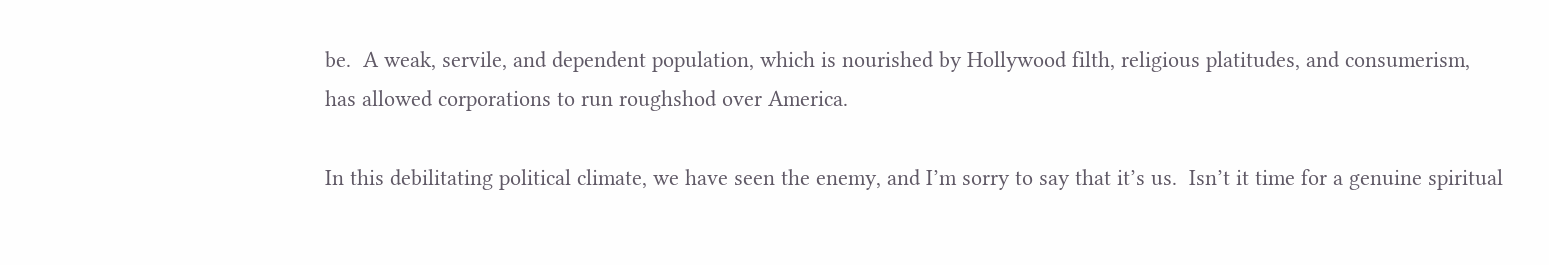be.  A weak, servile, and dependent population, which is nourished by Hollywood filth, religious platitudes, and consumerism, has allowed corporations to run roughshod over America.

In this debilitating political climate, we have seen the enemy, and I’m sorry to say that it’s us.  Isn’t it time for a genuine spiritual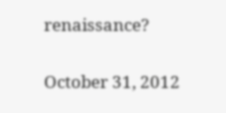renaissance?

October 31, 2012